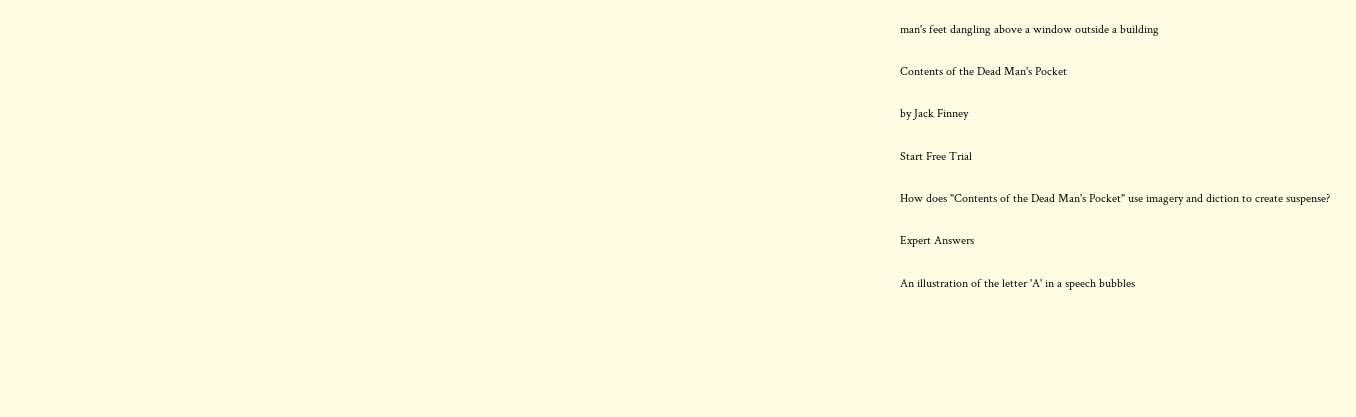man's feet dangling above a window outside a building

Contents of the Dead Man's Pocket

by Jack Finney

Start Free Trial

How does "Contents of the Dead Man's Pocket" use imagery and diction to create suspense?

Expert Answers

An illustration of the letter 'A' in a speech bubbles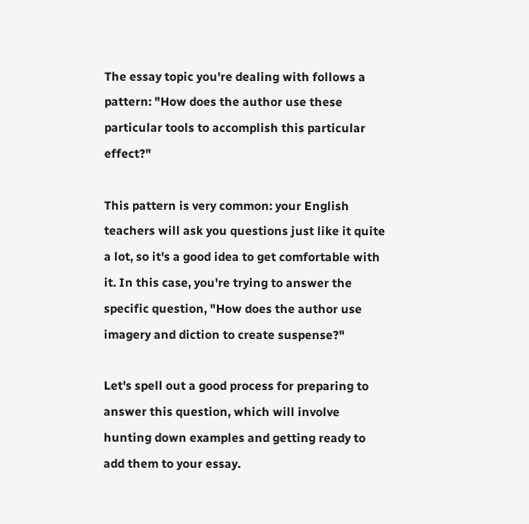The essay topic you're dealing with follows a pattern: "How does the author use these particular tools to accomplish this particular effect?"

This pattern is very common: your English teachers will ask you questions just like it quite a lot, so it's a good idea to get comfortable with it. In this case, you're trying to answer the specific question, "How does the author use imagery and diction to create suspense?"

Let's spell out a good process for preparing to answer this question, which will involve hunting down examples and getting ready to add them to your essay.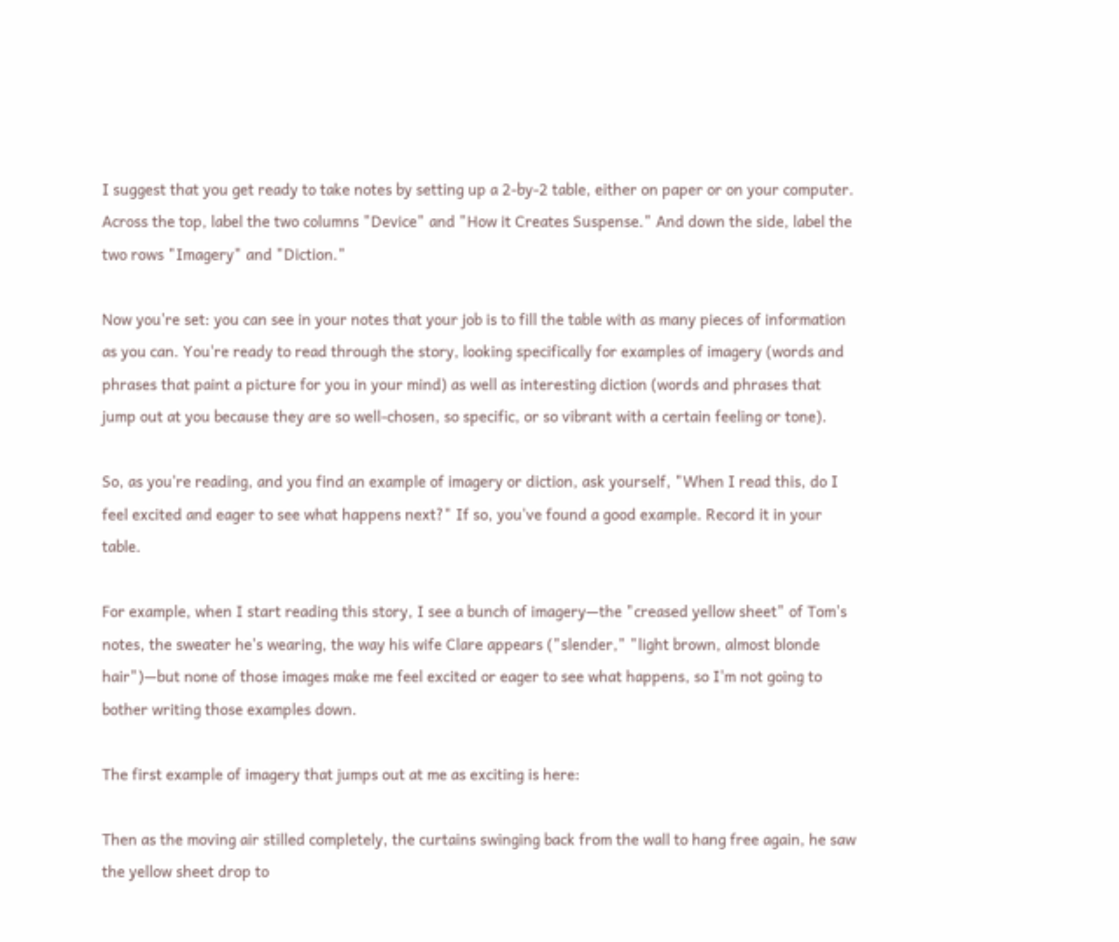I suggest that you get ready to take notes by setting up a 2-by-2 table, either on paper or on your computer. Across the top, label the two columns "Device" and "How it Creates Suspense." And down the side, label the two rows "Imagery" and "Diction."

Now you're set: you can see in your notes that your job is to fill the table with as many pieces of information as you can. You're ready to read through the story, looking specifically for examples of imagery (words and phrases that paint a picture for you in your mind) as well as interesting diction (words and phrases that jump out at you because they are so well-chosen, so specific, or so vibrant with a certain feeling or tone).

So, as you're reading, and you find an example of imagery or diction, ask yourself, "When I read this, do I feel excited and eager to see what happens next?" If so, you've found a good example. Record it in your table.

For example, when I start reading this story, I see a bunch of imagery—the "creased yellow sheet" of Tom's notes, the sweater he's wearing, the way his wife Clare appears ("slender," "light brown, almost blonde hair")—but none of those images make me feel excited or eager to see what happens, so I'm not going to bother writing those examples down.

The first example of imagery that jumps out at me as exciting is here:

Then as the moving air stilled completely, the curtains swinging back from the wall to hang free again, he saw the yellow sheet drop to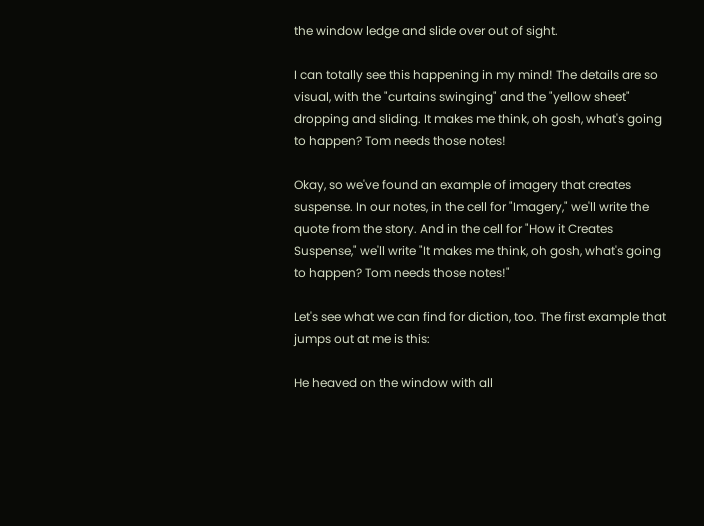the window ledge and slide over out of sight.

I can totally see this happening in my mind! The details are so visual, with the "curtains swinging" and the "yellow sheet" dropping and sliding. It makes me think, oh gosh, what's going to happen? Tom needs those notes!

Okay, so we've found an example of imagery that creates suspense. In our notes, in the cell for "Imagery," we'll write the quote from the story. And in the cell for "How it Creates Suspense," we'll write "It makes me think, oh gosh, what's going to happen? Tom needs those notes!"

Let's see what we can find for diction, too. The first example that jumps out at me is this:

He heaved on the window with all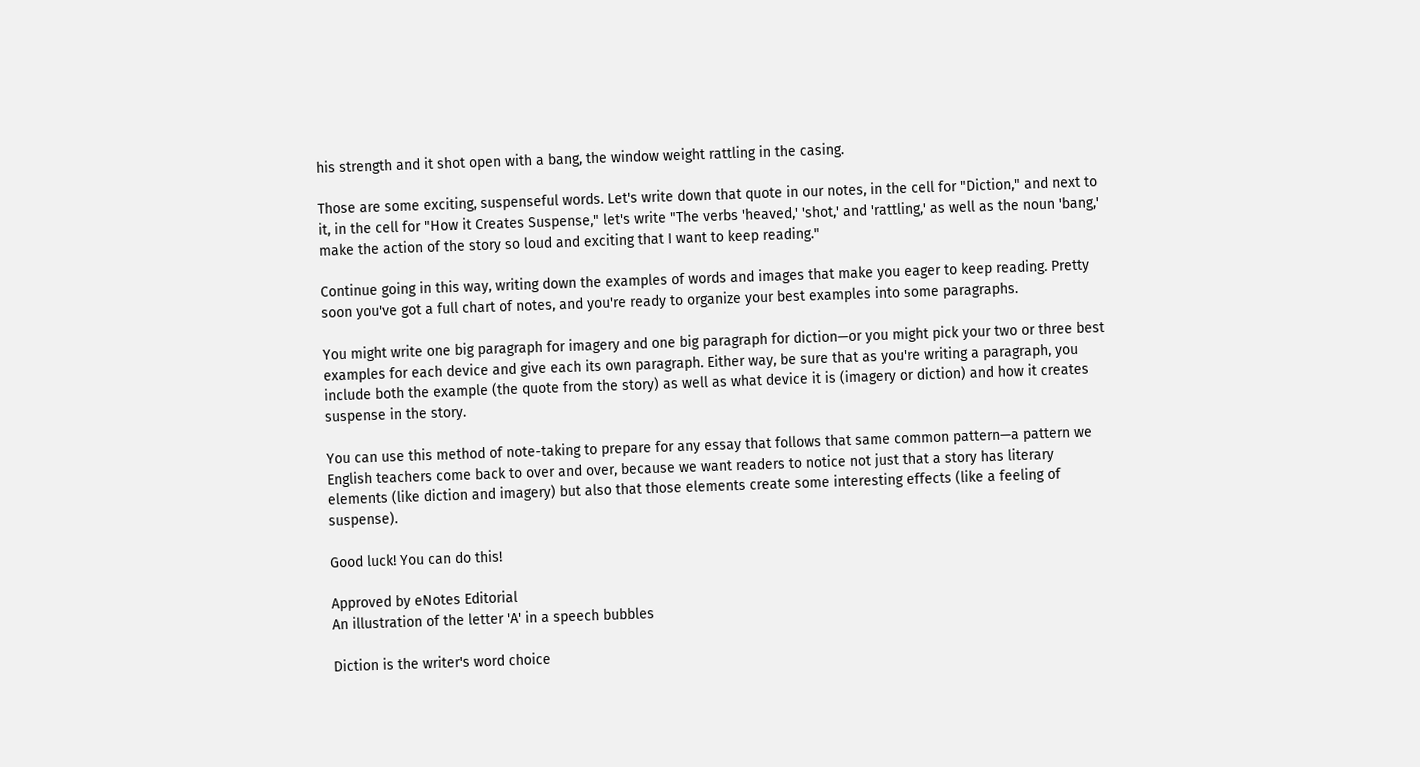his strength and it shot open with a bang, the window weight rattling in the casing.

Those are some exciting, suspenseful words. Let's write down that quote in our notes, in the cell for "Diction," and next to it, in the cell for "How it Creates Suspense," let's write "The verbs 'heaved,' 'shot,' and 'rattling,' as well as the noun 'bang,' make the action of the story so loud and exciting that I want to keep reading."

Continue going in this way, writing down the examples of words and images that make you eager to keep reading. Pretty soon you've got a full chart of notes, and you're ready to organize your best examples into some paragraphs.

You might write one big paragraph for imagery and one big paragraph for diction—or you might pick your two or three best examples for each device and give each its own paragraph. Either way, be sure that as you're writing a paragraph, you include both the example (the quote from the story) as well as what device it is (imagery or diction) and how it creates suspense in the story.

You can use this method of note-taking to prepare for any essay that follows that same common pattern—a pattern we English teachers come back to over and over, because we want readers to notice not just that a story has literary elements (like diction and imagery) but also that those elements create some interesting effects (like a feeling of suspense).

Good luck! You can do this!

Approved by eNotes Editorial
An illustration of the letter 'A' in a speech bubbles

Diction is the writer's word choice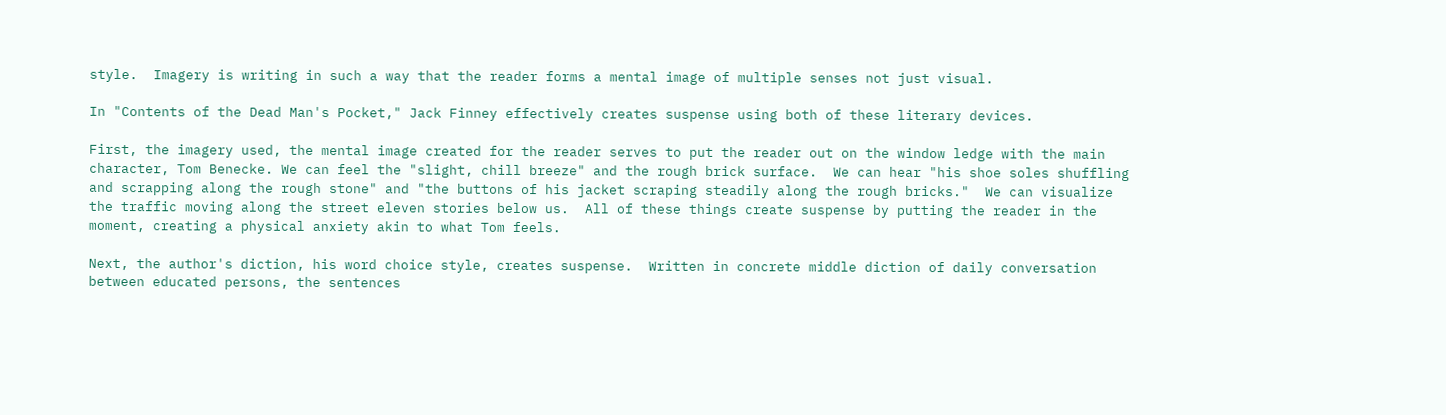style.  Imagery is writing in such a way that the reader forms a mental image of multiple senses not just visual.

In "Contents of the Dead Man's Pocket," Jack Finney effectively creates suspense using both of these literary devices.

First, the imagery used, the mental image created for the reader serves to put the reader out on the window ledge with the main character, Tom Benecke. We can feel the "slight, chill breeze" and the rough brick surface.  We can hear "his shoe soles shuffling and scrapping along the rough stone" and "the buttons of his jacket scraping steadily along the rough bricks."  We can visualize the traffic moving along the street eleven stories below us.  All of these things create suspense by putting the reader in the moment, creating a physical anxiety akin to what Tom feels.

Next, the author's diction, his word choice style, creates suspense.  Written in concrete middle diction of daily conversation between educated persons, the sentences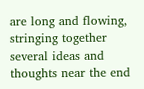are long and flowing, stringing together several ideas and thoughts near the end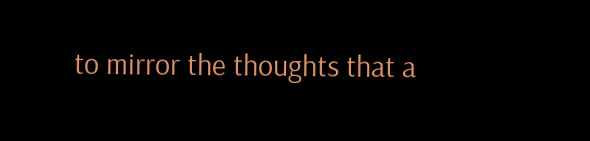to mirror the thoughts that a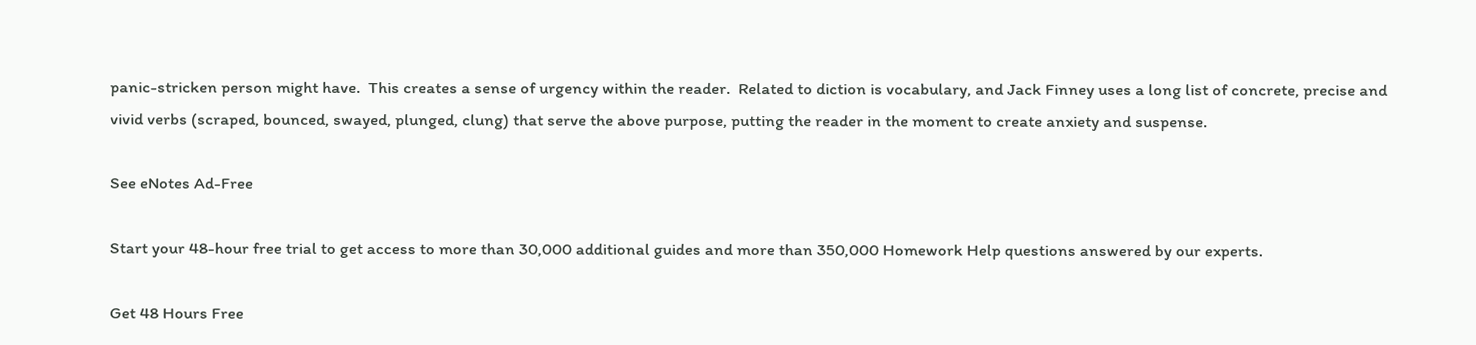panic-stricken person might have.  This creates a sense of urgency within the reader.  Related to diction is vocabulary, and Jack Finney uses a long list of concrete, precise and vivid verbs (scraped, bounced, swayed, plunged, clung) that serve the above purpose, putting the reader in the moment to create anxiety and suspense.

See eNotes Ad-Free

Start your 48-hour free trial to get access to more than 30,000 additional guides and more than 350,000 Homework Help questions answered by our experts.

Get 48 Hours Free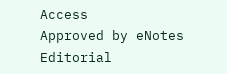Access
Approved by eNotes Editorial